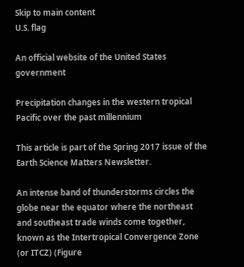Skip to main content
U.S. flag

An official website of the United States government

Precipitation changes in the western tropical Pacific over the past millennium

This article is part of the Spring 2017 issue of the Earth Science Matters Newsletter.

An intense band of thunderstorms circles the globe near the equator where the northeast and southeast trade winds come together, known as the Intertropical Convergence Zone (or ITCZ) (Figure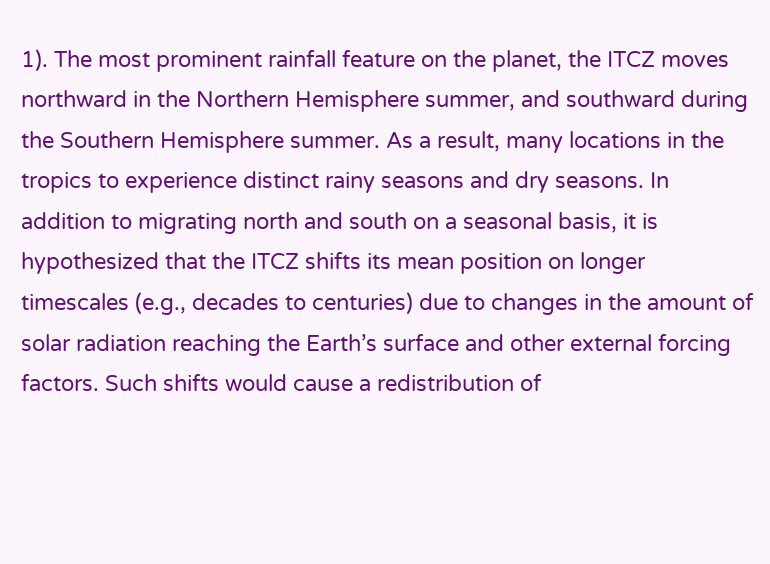1). The most prominent rainfall feature on the planet, the ITCZ moves northward in the Northern Hemisphere summer, and southward during the Southern Hemisphere summer. As a result, many locations in the tropics to experience distinct rainy seasons and dry seasons. In addition to migrating north and south on a seasonal basis, it is hypothesized that the ITCZ shifts its mean position on longer timescales (e.g., decades to centuries) due to changes in the amount of solar radiation reaching the Earth’s surface and other external forcing factors. Such shifts would cause a redistribution of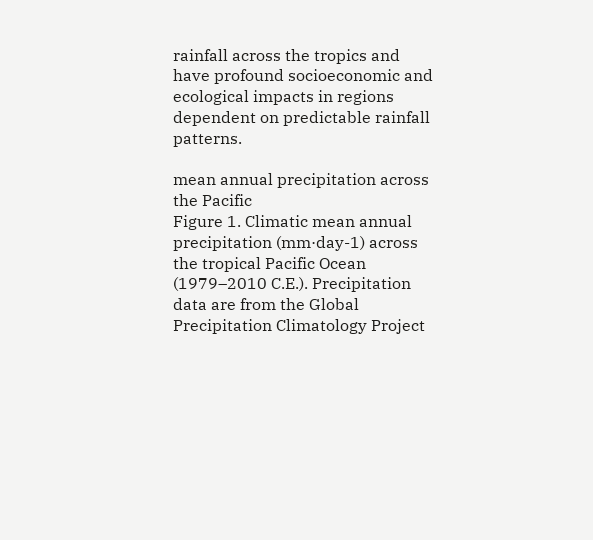rainfall across the tropics and have profound socioeconomic and ecological impacts in regions dependent on predictable rainfall patterns.

mean annual precipitation across the Pacific
Figure 1. Climatic mean annual precipitation (mm·day-1) across the tropical Pacific Ocean (1979–2010 C.E.). Precipitation data are from the Global Precipitation Climatology Project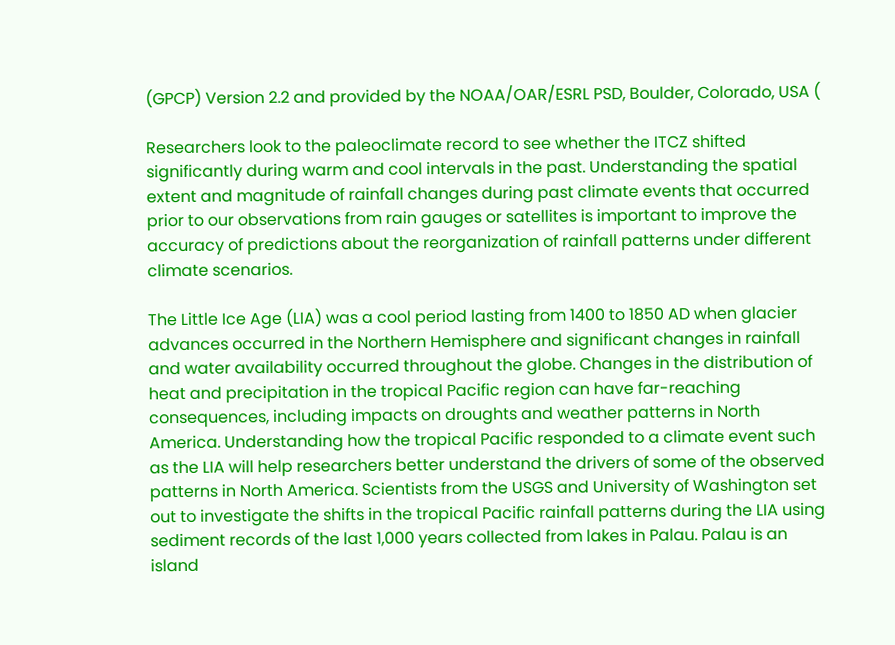(GPCP) Version 2.2 and provided by the NOAA/OAR/ESRL PSD, Boulder, Colorado, USA (

Researchers look to the paleoclimate record to see whether the ITCZ shifted significantly during warm and cool intervals in the past. Understanding the spatial extent and magnitude of rainfall changes during past climate events that occurred prior to our observations from rain gauges or satellites is important to improve the accuracy of predictions about the reorganization of rainfall patterns under different climate scenarios.

The Little Ice Age (LIA) was a cool period lasting from 1400 to 1850 AD when glacier advances occurred in the Northern Hemisphere and significant changes in rainfall and water availability occurred throughout the globe. Changes in the distribution of heat and precipitation in the tropical Pacific region can have far-reaching consequences, including impacts on droughts and weather patterns in North America. Understanding how the tropical Pacific responded to a climate event such as the LIA will help researchers better understand the drivers of some of the observed patterns in North America. Scientists from the USGS and University of Washington set out to investigate the shifts in the tropical Pacific rainfall patterns during the LIA using sediment records of the last 1,000 years collected from lakes in Palau. Palau is an island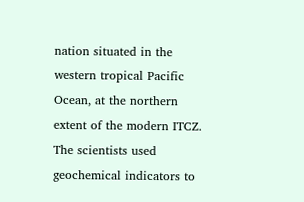nation situated in the western tropical Pacific Ocean, at the northern extent of the modern ITCZ. The scientists used geochemical indicators to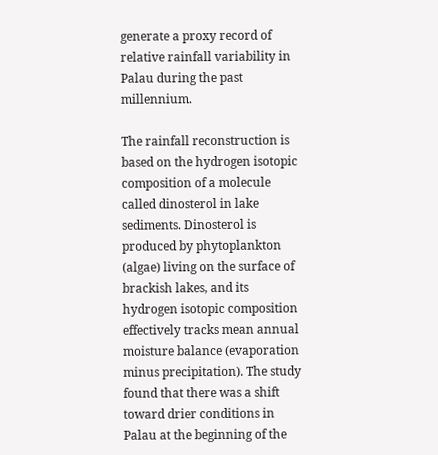generate a proxy record of relative rainfall variability in Palau during the past millennium.

The rainfall reconstruction is based on the hydrogen isotopic composition of a molecule called dinosterol in lake sediments. Dinosterol is produced by phytoplankton (algae) living on the surface of brackish lakes, and its hydrogen isotopic composition effectively tracks mean annual moisture balance (evaporation minus precipitation). The study found that there was a shift toward drier conditions in Palau at the beginning of the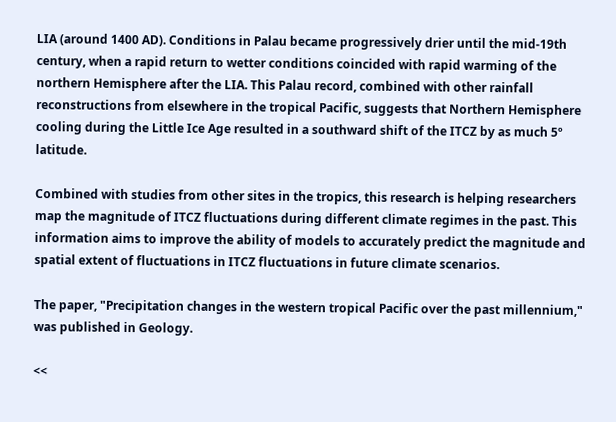LIA (around 1400 AD). Conditions in Palau became progressively drier until the mid-19th century, when a rapid return to wetter conditions coincided with rapid warming of the northern Hemisphere after the LIA. This Palau record, combined with other rainfall reconstructions from elsewhere in the tropical Pacific, suggests that Northern Hemisphere cooling during the Little Ice Age resulted in a southward shift of the ITCZ by as much 5º latitude.

Combined with studies from other sites in the tropics, this research is helping researchers map the magnitude of ITCZ fluctuations during different climate regimes in the past. This information aims to improve the ability of models to accurately predict the magnitude and spatial extent of fluctuations in ITCZ fluctuations in future climate scenarios.

The paper, "Precipitation changes in the western tropical Pacific over the past millennium," was published in Geology.

<<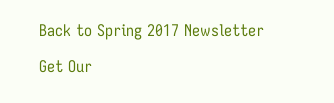Back to Spring 2017 Newsletter

Get Our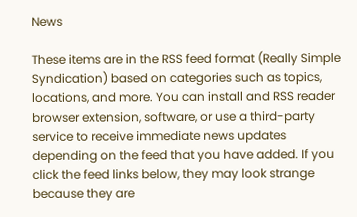News

These items are in the RSS feed format (Really Simple Syndication) based on categories such as topics, locations, and more. You can install and RSS reader browser extension, software, or use a third-party service to receive immediate news updates depending on the feed that you have added. If you click the feed links below, they may look strange because they are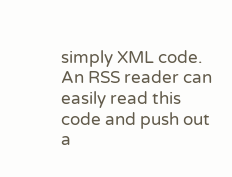simply XML code. An RSS reader can easily read this code and push out a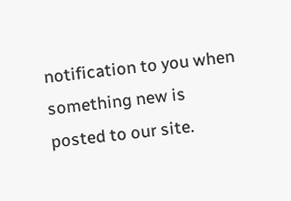notification to you when something new is posted to our site.